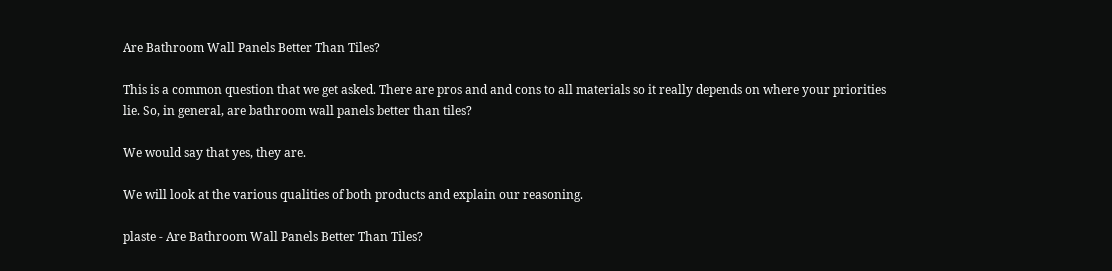Are Bathroom Wall Panels Better Than Tiles?

This is a common question that we get asked. There are pros and and cons to all materials so it really depends on where your priorities lie. So, in general, are bathroom wall panels better than tiles?

We would say that yes, they are.

We will look at the various qualities of both products and explain our reasoning.

plaste - Are Bathroom Wall Panels Better Than Tiles?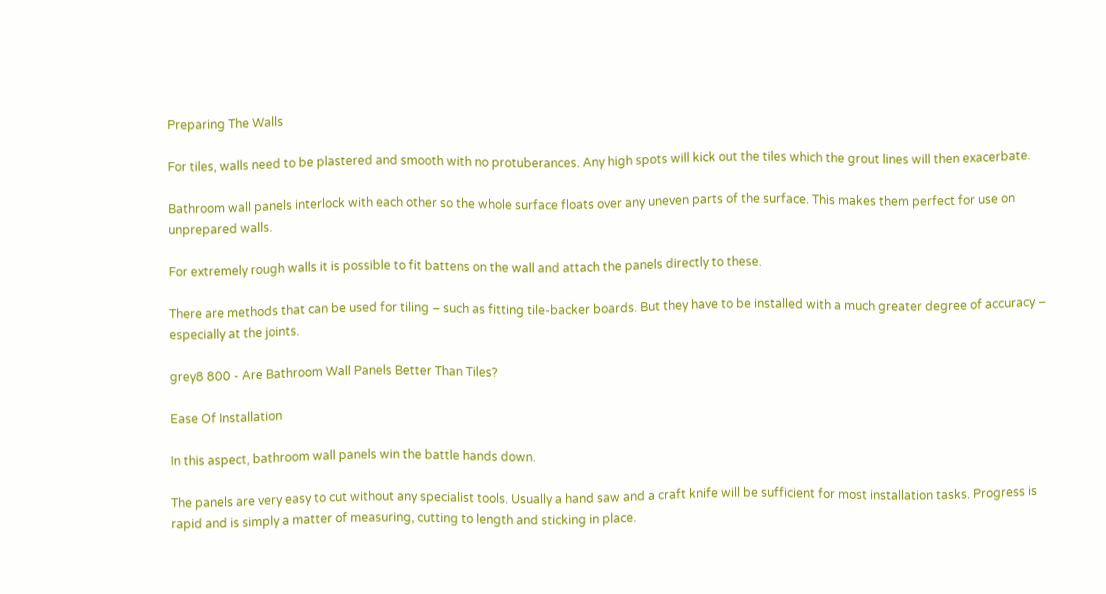Preparing The Walls

For tiles, walls need to be plastered and smooth with no protuberances. Any high spots will kick out the tiles which the grout lines will then exacerbate.

Bathroom wall panels interlock with each other so the whole surface floats over any uneven parts of the surface. This makes them perfect for use on unprepared walls.

For extremely rough walls it is possible to fit battens on the wall and attach the panels directly to these.

There are methods that can be used for tiling – such as fitting tile-backer boards. But they have to be installed with a much greater degree of accuracy – especially at the joints.

grey8 800 - Are Bathroom Wall Panels Better Than Tiles?

Ease Of Installation

In this aspect, bathroom wall panels win the battle hands down.

The panels are very easy to cut without any specialist tools. Usually a hand saw and a craft knife will be sufficient for most installation tasks. Progress is rapid and is simply a matter of measuring, cutting to length and sticking in place.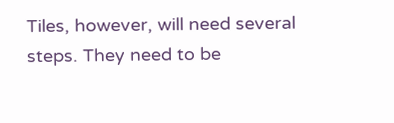Tiles, however, will need several steps. They need to be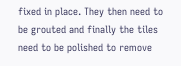fixed in place. They then need to be grouted and finally the tiles need to be polished to remove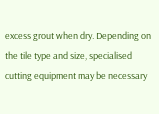excess grout when dry. Depending on the tile type and size, specialised cutting equipment may be necessary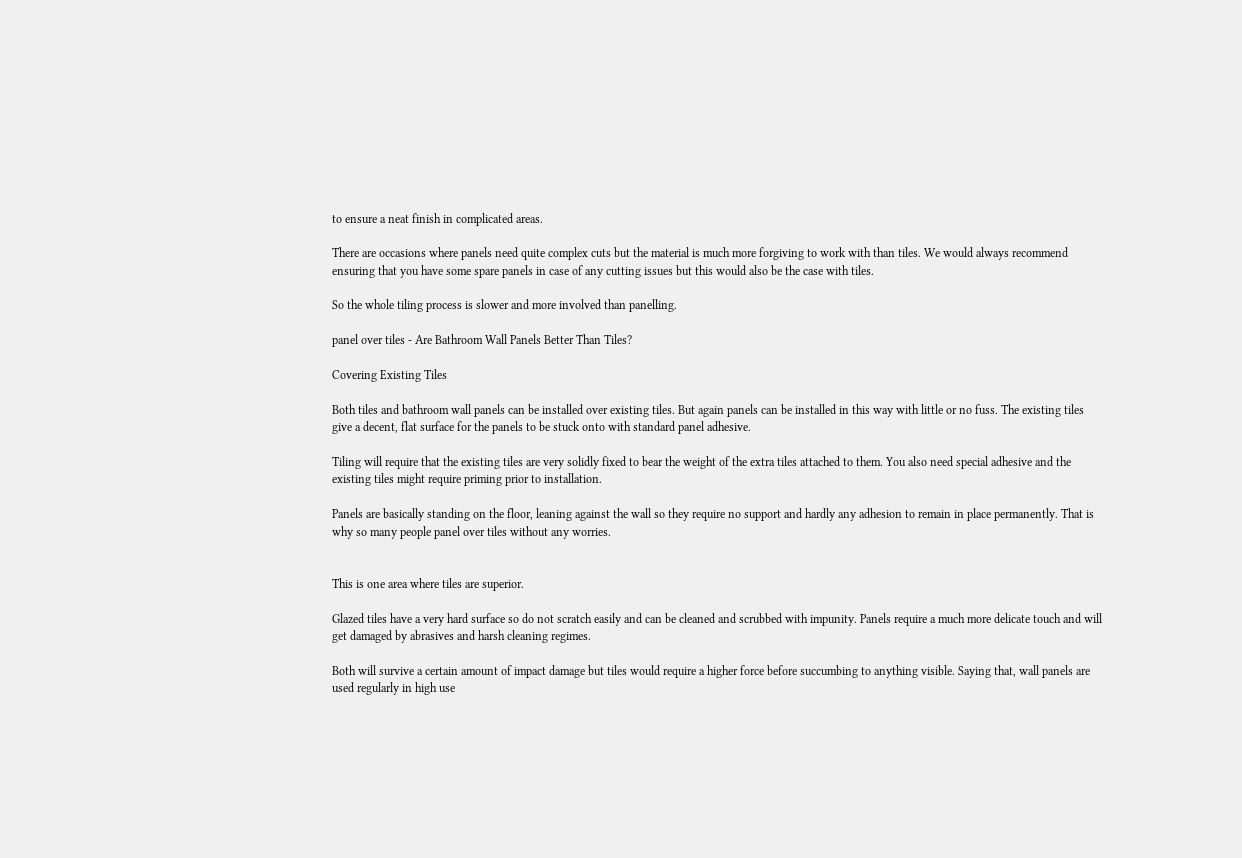to ensure a neat finish in complicated areas.

There are occasions where panels need quite complex cuts but the material is much more forgiving to work with than tiles. We would always recommend ensuring that you have some spare panels in case of any cutting issues but this would also be the case with tiles.

So the whole tiling process is slower and more involved than panelling.

panel over tiles - Are Bathroom Wall Panels Better Than Tiles?

Covering Existing Tiles

Both tiles and bathroom wall panels can be installed over existing tiles. But again panels can be installed in this way with little or no fuss. The existing tiles give a decent, flat surface for the panels to be stuck onto with standard panel adhesive.

Tiling will require that the existing tiles are very solidly fixed to bear the weight of the extra tiles attached to them. You also need special adhesive and the existing tiles might require priming prior to installation.

Panels are basically standing on the floor, leaning against the wall so they require no support and hardly any adhesion to remain in place permanently. That is why so many people panel over tiles without any worries.


This is one area where tiles are superior.

Glazed tiles have a very hard surface so do not scratch easily and can be cleaned and scrubbed with impunity. Panels require a much more delicate touch and will get damaged by abrasives and harsh cleaning regimes.

Both will survive a certain amount of impact damage but tiles would require a higher force before succumbing to anything visible. Saying that, wall panels are used regularly in high use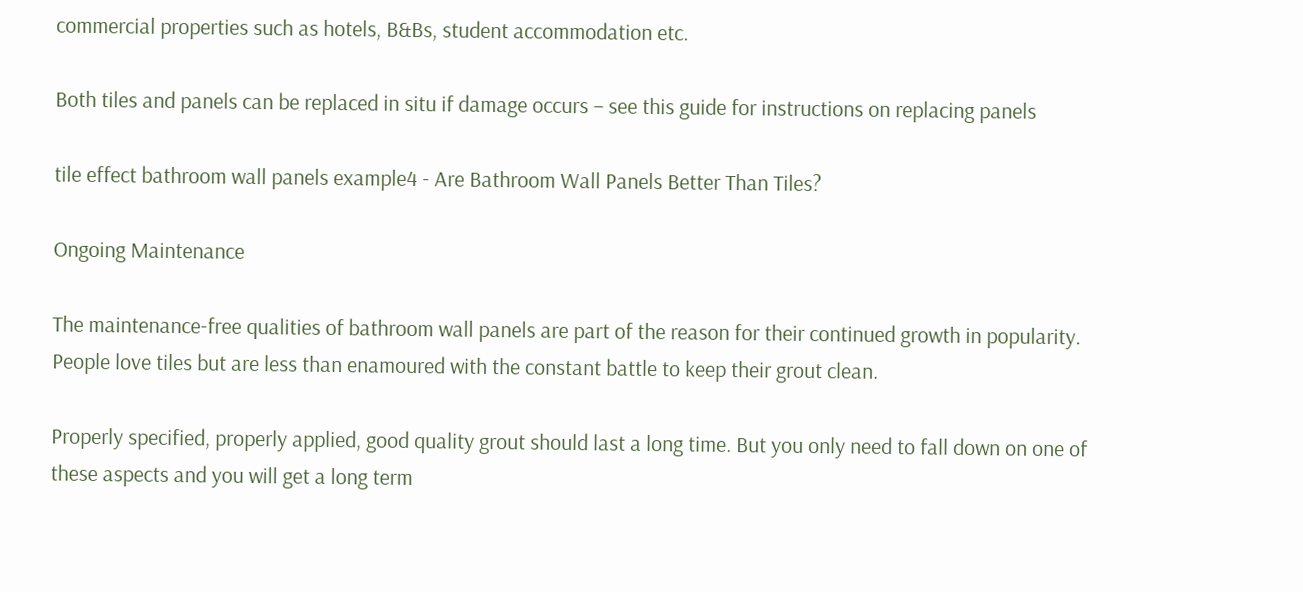commercial properties such as hotels, B&Bs, student accommodation etc.

Both tiles and panels can be replaced in situ if damage occurs – see this guide for instructions on replacing panels

tile effect bathroom wall panels example4 - Are Bathroom Wall Panels Better Than Tiles?

Ongoing Maintenance

The maintenance-free qualities of bathroom wall panels are part of the reason for their continued growth in popularity. People love tiles but are less than enamoured with the constant battle to keep their grout clean.

Properly specified, properly applied, good quality grout should last a long time. But you only need to fall down on one of these aspects and you will get a long term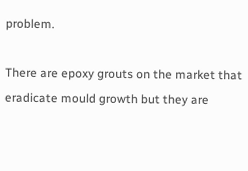problem.

There are epoxy grouts on the market that eradicate mould growth but they are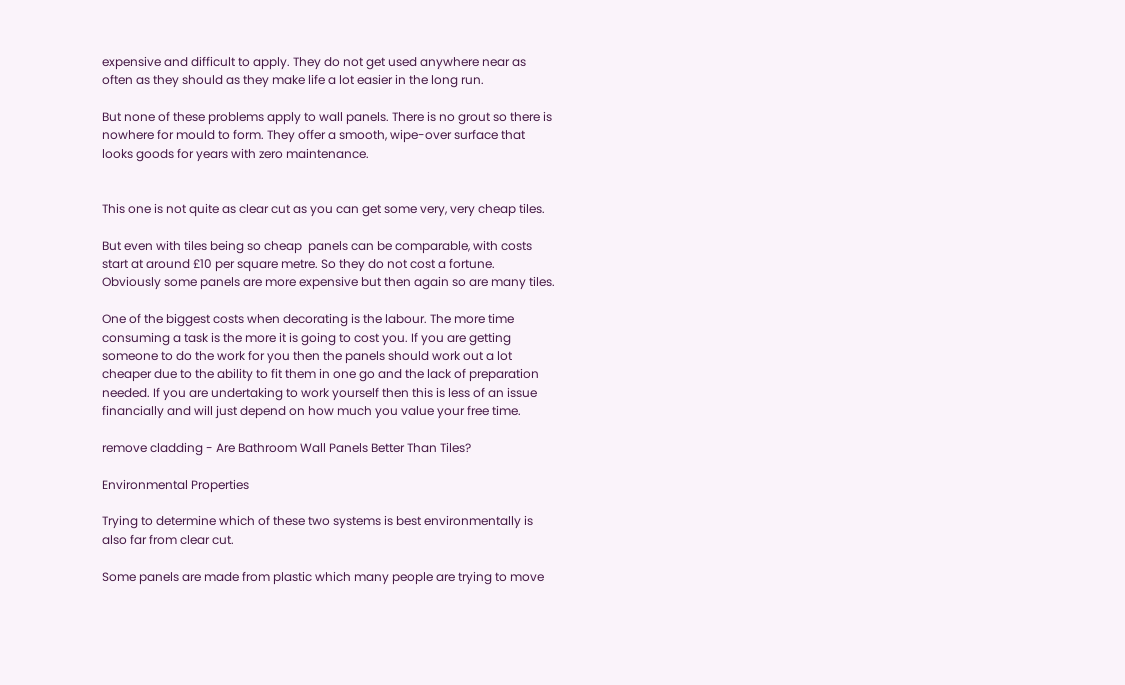expensive and difficult to apply. They do not get used anywhere near as often as they should as they make life a lot easier in the long run.

But none of these problems apply to wall panels. There is no grout so there is nowhere for mould to form. They offer a smooth, wipe-over surface that looks goods for years with zero maintenance.


This one is not quite as clear cut as you can get some very, very cheap tiles.

But even with tiles being so cheap  panels can be comparable, with costs start at around £10 per square metre. So they do not cost a fortune. Obviously some panels are more expensive but then again so are many tiles.

One of the biggest costs when decorating is the labour. The more time consuming a task is the more it is going to cost you. If you are getting someone to do the work for you then the panels should work out a lot cheaper due to the ability to fit them in one go and the lack of preparation needed. If you are undertaking to work yourself then this is less of an issue financially and will just depend on how much you value your free time.

remove cladding - Are Bathroom Wall Panels Better Than Tiles?

Environmental Properties

Trying to determine which of these two systems is best environmentally is also far from clear cut.

Some panels are made from plastic which many people are trying to move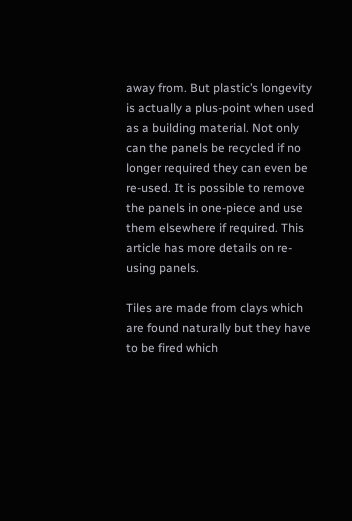away from. But plastic’s longevity is actually a plus-point when used as a building material. Not only can the panels be recycled if no longer required they can even be re-used. It is possible to remove the panels in one-piece and use them elsewhere if required. This article has more details on re-using panels.

Tiles are made from clays which are found naturally but they have to be fired which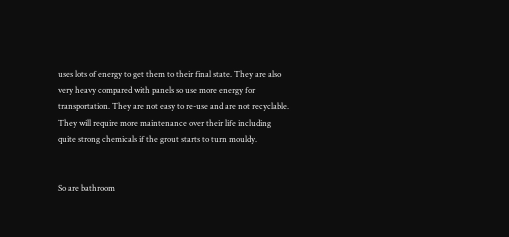uses lots of energy to get them to their final state. They are also very heavy compared with panels so use more energy for transportation. They are not easy to re-use and are not recyclable. They will require more maintenance over their life including quite strong chemicals if the grout starts to turn mouldy.


So are bathroom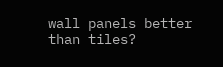wall panels better than tiles?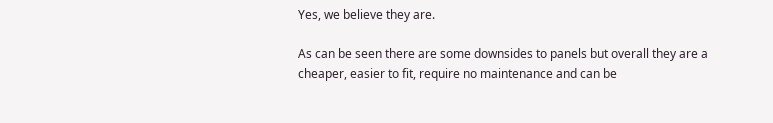Yes, we believe they are.

As can be seen there are some downsides to panels but overall they are a cheaper, easier to fit, require no maintenance and can be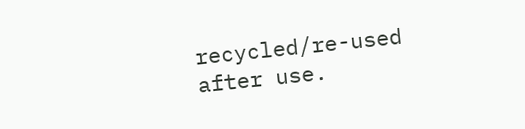recycled/re-used after use.